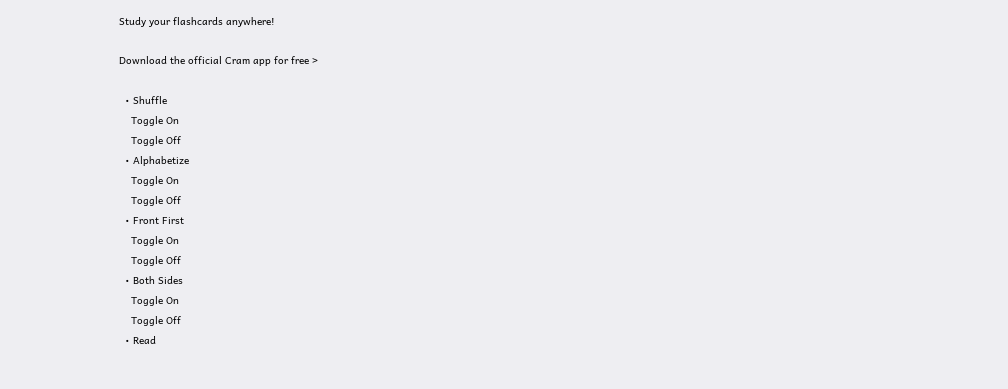Study your flashcards anywhere!

Download the official Cram app for free >

  • Shuffle
    Toggle On
    Toggle Off
  • Alphabetize
    Toggle On
    Toggle Off
  • Front First
    Toggle On
    Toggle Off
  • Both Sides
    Toggle On
    Toggle Off
  • Read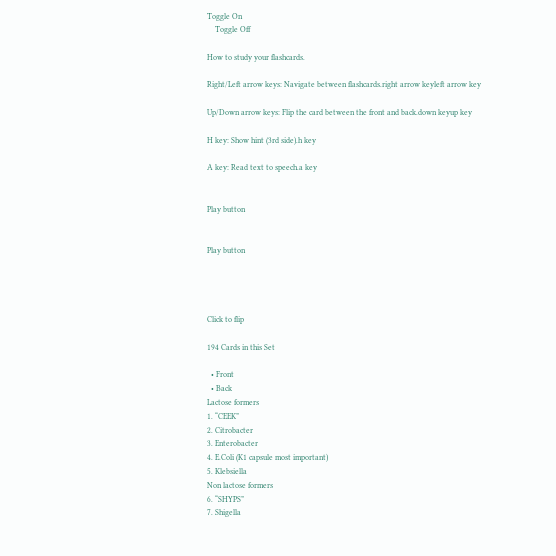Toggle On
    Toggle Off

How to study your flashcards.

Right/Left arrow keys: Navigate between flashcards.right arrow keyleft arrow key

Up/Down arrow keys: Flip the card between the front and back.down keyup key

H key: Show hint (3rd side).h key

A key: Read text to speech.a key


Play button


Play button




Click to flip

194 Cards in this Set

  • Front
  • Back
Lactose formers
1. “CEEK”
2. Citrobacter
3. Enterobacter
4. E.Coli (K1 capsule most important)
5. Klebsiella
Non lactose formers
6. “SHYPS”
7. Shigella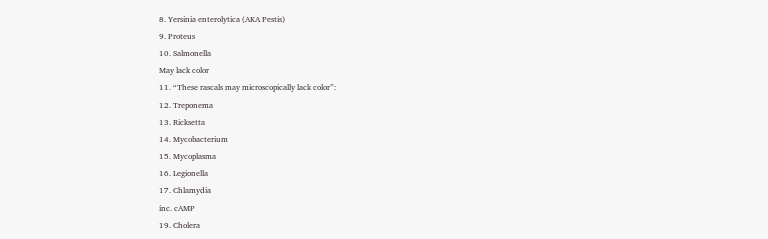8. Yersinia enterolytica (AKA Pestis)
9. Proteus
10. Salmonella
May lack color
11. “These rascals may microscopically lack color”:
12. Treponema
13. Ricksetta
14. Mycobacterium
15. Mycoplasma
16. Legionella
17. Chlamydia
inc. cAMP
19. Cholera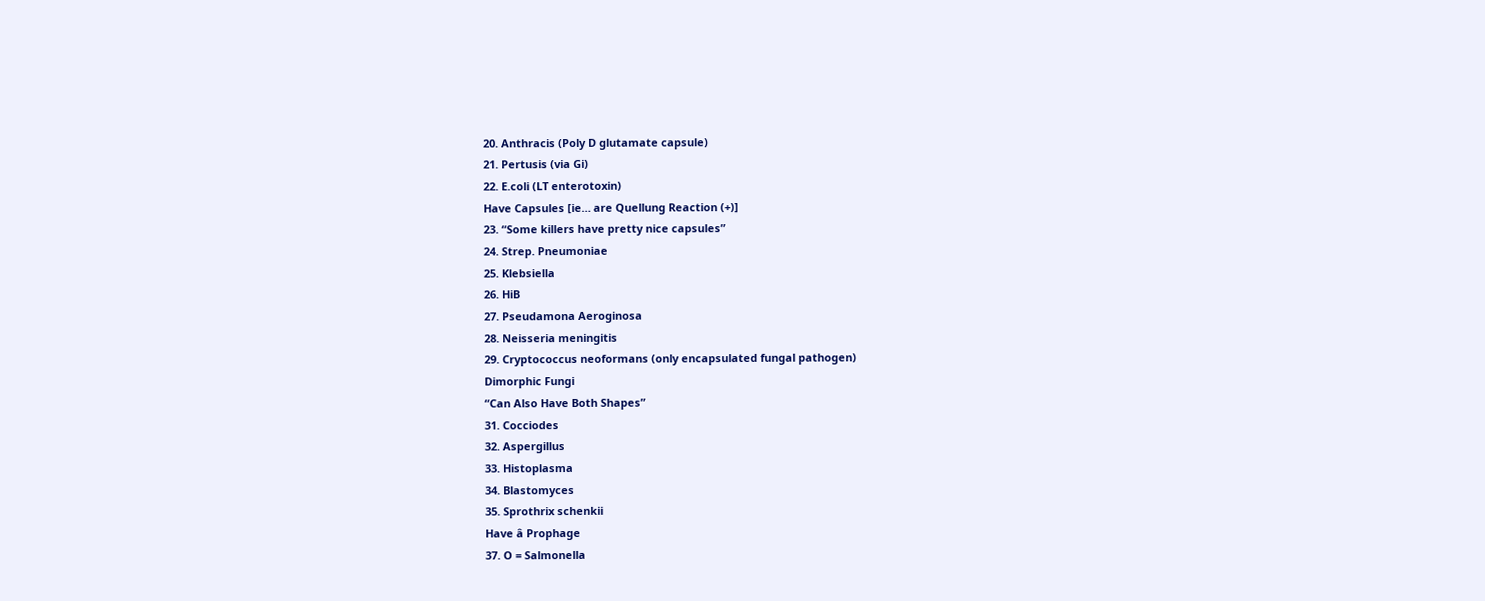20. Anthracis (Poly D glutamate capsule)
21. Pertusis (via Gi)
22. E.coli (LT enterotoxin)
Have Capsules [ie… are Quellung Reaction (+)]
23. “Some killers have pretty nice capsules”
24. Strep. Pneumoniae
25. Klebsiella
26. HiB
27. Pseudamona Aeroginosa
28. Neisseria meningitis
29. Cryptococcus neoformans (only encapsulated fungal pathogen)
Dimorphic Fungi
“Can Also Have Both Shapes”
31. Cocciodes
32. Aspergillus
33. Histoplasma
34. Blastomyces
35. Sprothrix schenkii
Have â Prophage
37. O = Salmonella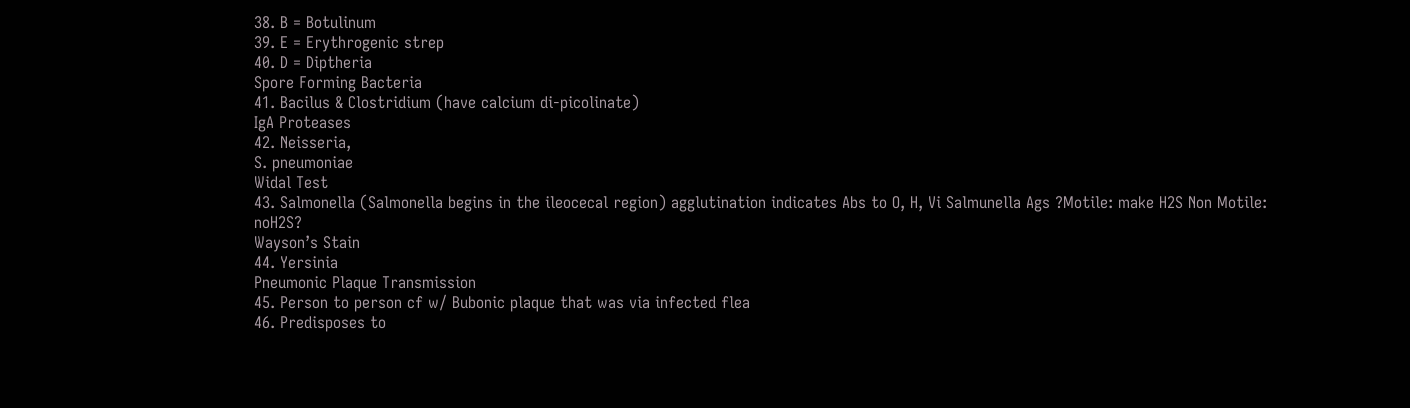38. B = Botulinum
39. E = Erythrogenic strep
40. D = Diptheria
Spore Forming Bacteria
41. Bacilus & Clostridium (have calcium di-picolinate)
IgA Proteases
42. Neisseria,
S. pneumoniae
Widal Test
43. Salmonella (Salmonella begins in the ileocecal region) agglutination indicates Abs to O, H, Vi Salmunella Ags ?Motile: make H2S Non Motile: noH2S?
Wayson’s Stain
44. Yersinia
Pneumonic Plaque Transmission
45. Person to person cf w/ Bubonic plaque that was via infected flea
46. Predisposes to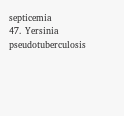septicemia
47. Yersinia pseudotuberculosis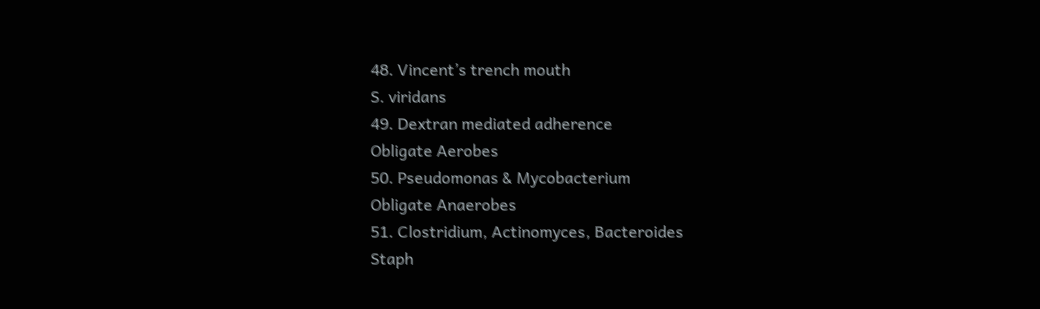48. Vincent’s trench mouth
S. viridans
49. Dextran mediated adherence
Obligate Aerobes
50. Pseudomonas & Mycobacterium
Obligate Anaerobes
51. Clostridium, Actinomyces, Bacteroides
Staph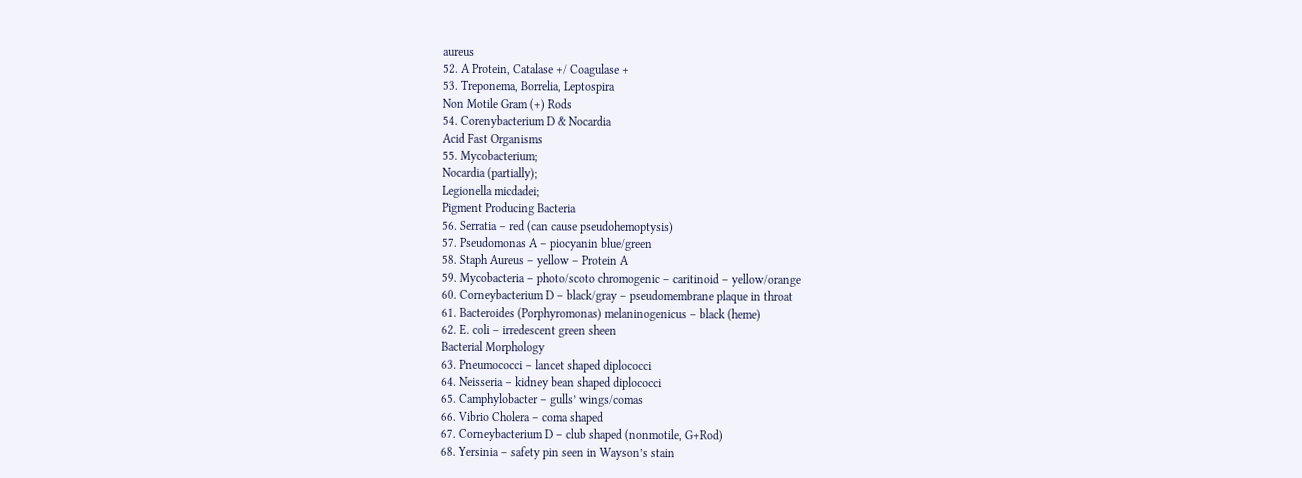aureus
52. A Protein, Catalase +/ Coagulase +
53. Treponema, Borrelia, Leptospira
Non Motile Gram (+) Rods
54. Corenybacterium D & Nocardia
Acid Fast Organisms
55. Mycobacterium;
Nocardia (partially);
Legionella micdadei;
Pigment Producing Bacteria
56. Serratia – red (can cause pseudohemoptysis)
57. Pseudomonas A – piocyanin blue/green
58. Staph Aureus – yellow – Protein A
59. Mycobacteria – photo/scoto chromogenic – caritinoid – yellow/orange
60. Corneybacterium D – black/gray – pseudomembrane plaque in throat
61. Bacteroides (Porphyromonas) melaninogenicus – black (heme)
62. E. coli – irredescent green sheen
Bacterial Morphology
63. Pneumococci – lancet shaped diplococci
64. Neisseria – kidney bean shaped diplococci
65. Camphylobacter – gulls’ wings/comas
66. Vibrio Cholera – coma shaped
67. Corneybacterium D – club shaped (nonmotile, G+Rod)
68. Yersinia – safety pin seen in Wayson’s stain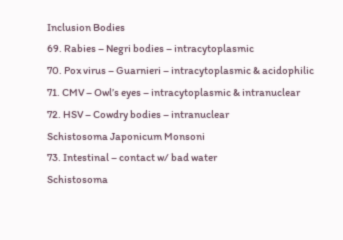Inclusion Bodies
69. Rabies – Negri bodies – intracytoplasmic
70. Pox virus – Guarnieri – intracytoplasmic & acidophilic
71. CMV – Owl’s eyes – intracytoplasmic & intranuclear
72. HSV – Cowdry bodies – intranuclear
Schistosoma Japonicum Monsoni
73. Intestinal – contact w/ bad water
Schistosoma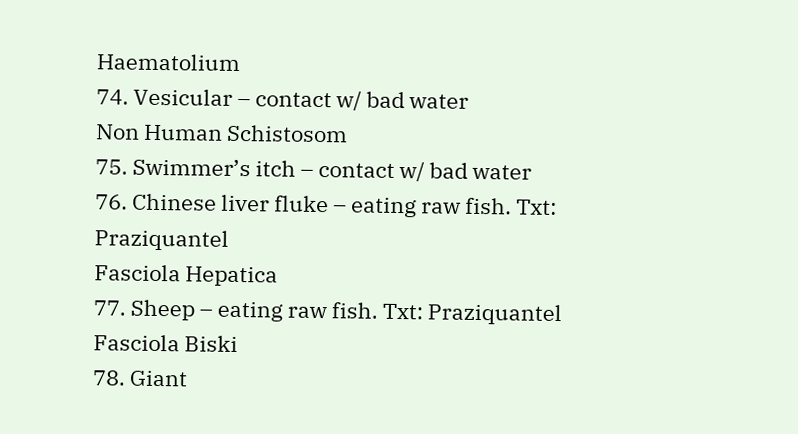Haematolium
74. Vesicular – contact w/ bad water
Non Human Schistosom
75. Swimmer’s itch – contact w/ bad water
76. Chinese liver fluke – eating raw fish. Txt: Praziquantel
Fasciola Hepatica
77. Sheep – eating raw fish. Txt: Praziquantel
Fasciola Biski
78. Giant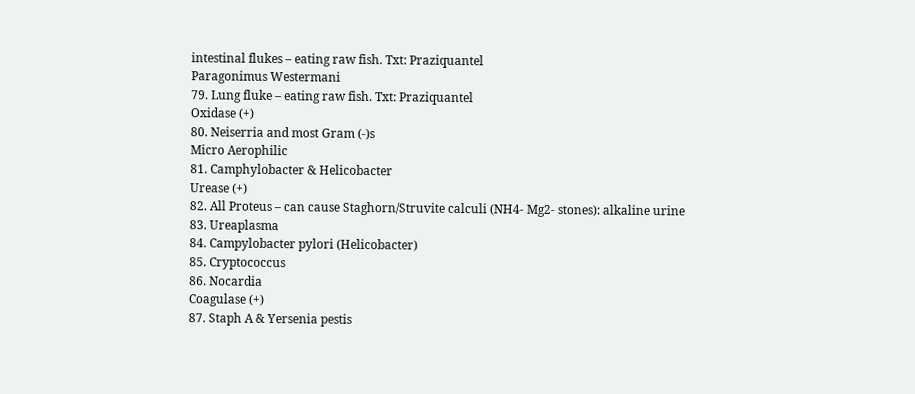intestinal flukes – eating raw fish. Txt: Praziquantel
Paragonimus Westermani
79. Lung fluke – eating raw fish. Txt: Praziquantel
Oxidase (+)
80. Neiserria and most Gram (-)s
Micro Aerophilic
81. Camphylobacter & Helicobacter
Urease (+)
82. All Proteus – can cause Staghorn/Struvite calculi (NH4- Mg2- stones): alkaline urine
83. Ureaplasma
84. Campylobacter pylori (Helicobacter)
85. Cryptococcus
86. Nocardia
Coagulase (+)
87. Staph A & Yersenia pestis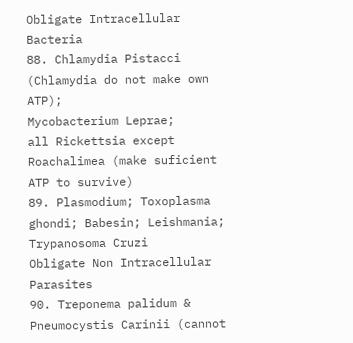Obligate Intracellular Bacteria
88. Chlamydia Pistacci (Chlamydia do not make own ATP);
Mycobacterium Leprae;
all Rickettsia except Roachalimea (make suficient ATP to survive)
89. Plasmodium; Toxoplasma ghondi; Babesin; Leishmania; Trypanosoma Cruzi
Obligate Non Intracellular Parasites
90. Treponema palidum & Pneumocystis Carinii (cannot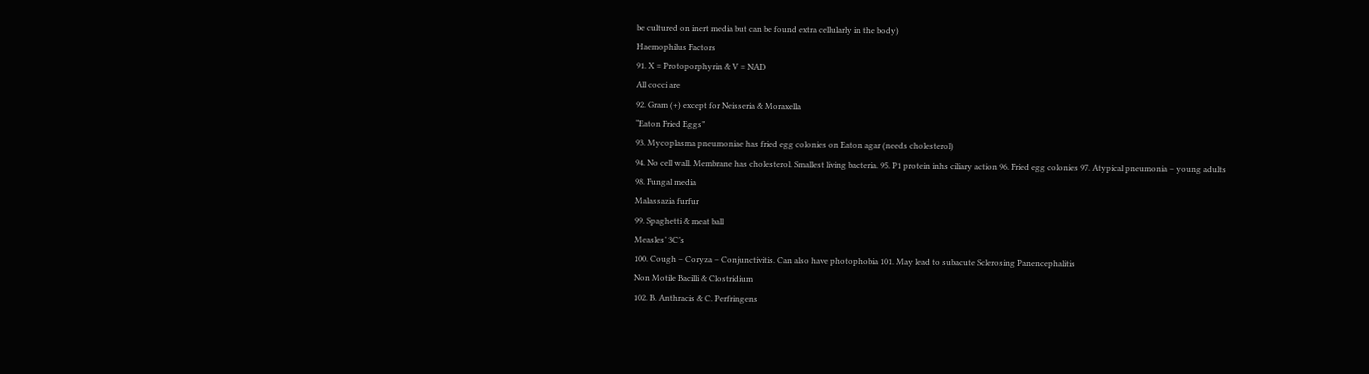be cultured on inert media but can be found extra cellularly in the body)
Haemophilus Factors
91. X = Protoporphyrin & V = NAD
All cocci are
92. Gram (+) except for Neisseria & Moraxella
“Eaton Fried Eggs”
93. Mycoplasma pneumoniae has fried egg colonies on Eaton agar (needs cholesterol)
94. No cell wall. Membrane has cholesterol. Smallest living bacteria. 95. P1 protein inhs ciliary action 96. Fried egg colonies 97. Atypical pneumonia – young adults
98. Fungal media
Malassazia furfur
99. Spaghetti & meat ball
Measles’ 3C’s
100. Cough – Coryza – Conjunctivitis. Can also have photophobia 101. May lead to subacute Sclerosing Panencephalitis
Non Motile Bacilli & Clostridium
102. B. Anthracis & C. Perfringens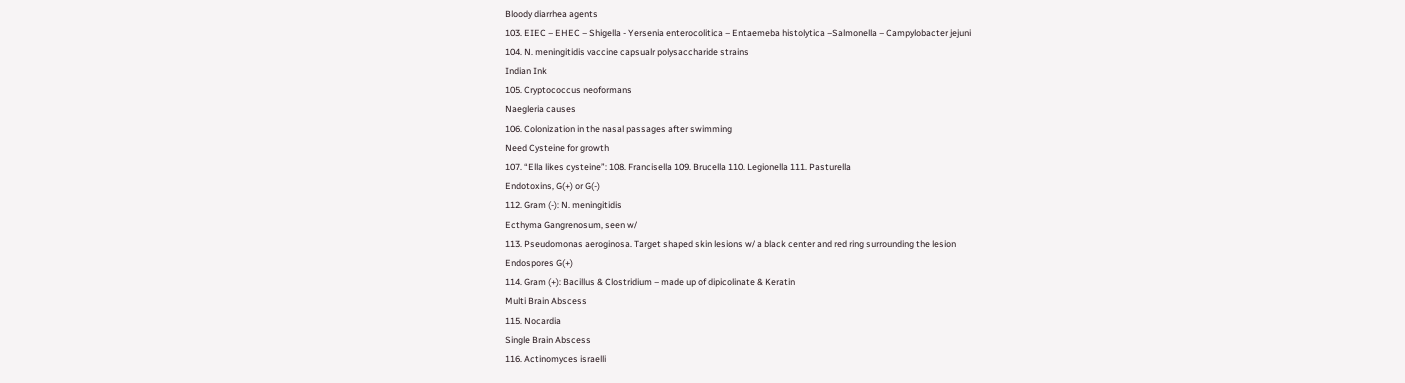Bloody diarrhea agents
103. EIEC – EHEC – Shigella - Yersenia enterocolitica – Entaemeba histolytica –Salmonella – Campylobacter jejuni
104. N. meningitidis vaccine capsualr polysaccharide strains
Indian Ink
105. Cryptococcus neoformans
Naegleria causes
106. Colonization in the nasal passages after swimming
Need Cysteine for growth
107. “Ella likes cysteine”: 108. Francisella 109. Brucella 110. Legionella 111. Pasturella
Endotoxins, G(+) or G(-)
112. Gram (-): N. meningitidis
Ecthyma Gangrenosum, seen w/
113. Pseudomonas aeroginosa. Target shaped skin lesions w/ a black center and red ring surrounding the lesion
Endospores G(+)
114. Gram (+): Bacillus & Clostridium – made up of dipicolinate & Keratin
Multi Brain Abscess
115. Nocardia
Single Brain Abscess
116. Actinomyces israelli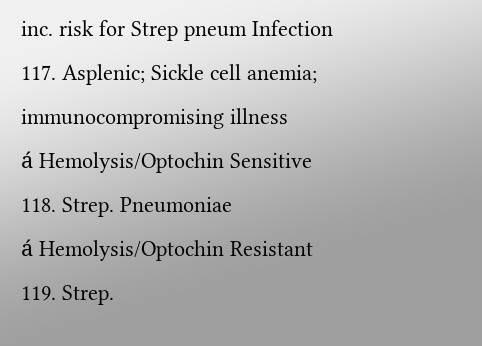inc. risk for Strep pneum Infection
117. Asplenic; Sickle cell anemia; immunocompromising illness
á Hemolysis/Optochin Sensitive
118. Strep. Pneumoniae
á Hemolysis/Optochin Resistant
119. Strep.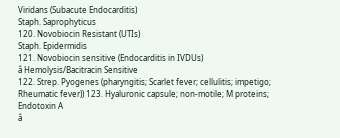Viridans (Subacute Endocarditis)
Staph. Saprophyticus
120. Novobiocin Resistant (UTIs)
Staph. Epidermidis
121. Novobiocin sensitive (Endocarditis in IVDUs)
â Hemolysis/Bacitracin Sensitive
122. Strep. Pyogenes (pharyngitis; Scarlet fever; cellulitis; impetigo; Rheumatic fever)) 123. Hyaluronic capsule; non-motile; M proteins; Endotoxin A
â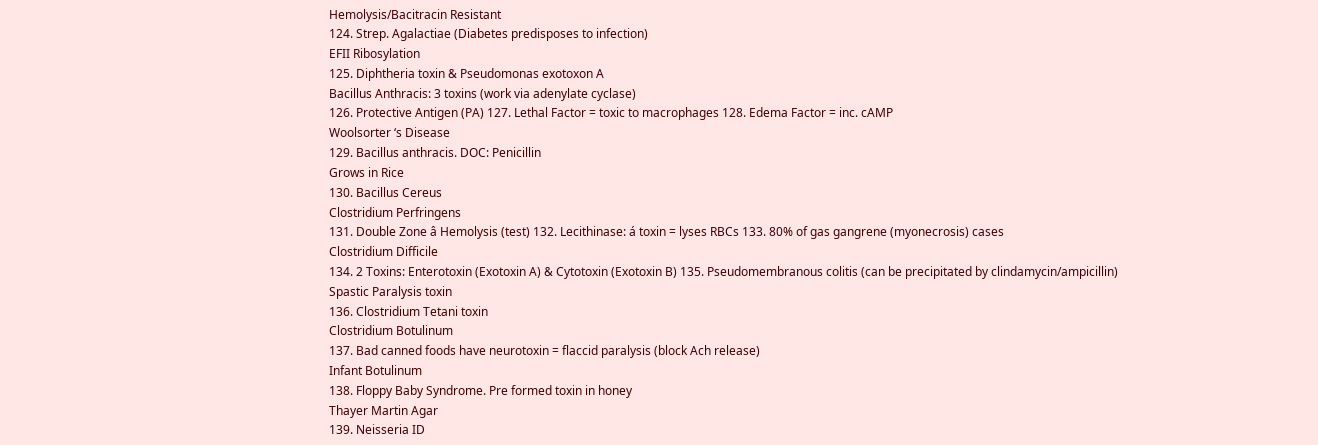Hemolysis/Bacitracin Resistant
124. Strep. Agalactiae (Diabetes predisposes to infection)
EFII Ribosylation
125. Diphtheria toxin & Pseudomonas exotoxon A
Bacillus Anthracis: 3 toxins (work via adenylate cyclase)
126. Protective Antigen (PA) 127. Lethal Factor = toxic to macrophages 128. Edema Factor = inc. cAMP
Woolsorter ‘s Disease
129. Bacillus anthracis. DOC: Penicillin
Grows in Rice
130. Bacillus Cereus
Clostridium Perfringens
131. Double Zone â Hemolysis (test) 132. Lecithinase: á toxin = lyses RBCs 133. 80% of gas gangrene (myonecrosis) cases
Clostridium Difficile
134. 2 Toxins: Enterotoxin (Exotoxin A) & Cytotoxin (Exotoxin B) 135. Pseudomembranous colitis (can be precipitated by clindamycin/ampicillin)
Spastic Paralysis toxin
136. Clostridium Tetani toxin
Clostridium Botulinum
137. Bad canned foods have neurotoxin = flaccid paralysis (block Ach release)
Infant Botulinum
138. Floppy Baby Syndrome. Pre formed toxin in honey
Thayer Martin Agar
139. Neisseria ID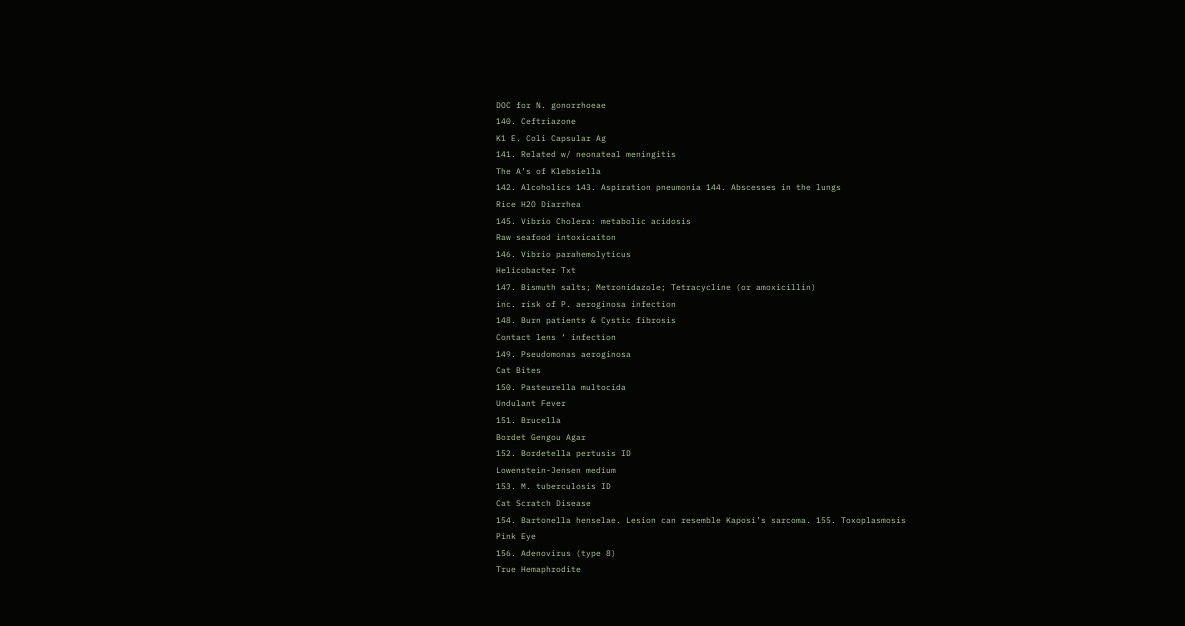DOC for N. gonorrhoeae
140. Ceftriazone
K1 E. Coli Capsular Ag
141. Related w/ neonateal meningitis
The A’s of Klebsiella
142. Alcoholics 143. Aspiration pneumonia 144. Abscesses in the lungs
Rice H2O Diarrhea
145. Vibrio Cholera: metabolic acidosis
Raw seafood intoxicaiton
146. Vibrio parahemolyticus
Helicobacter Txt
147. Bismuth salts; Metronidazole; Tetracycline (or amoxicillin)
inc. risk of P. aeroginosa infection
148. Burn patients & Cystic fibrosis
Contact lens ‘ infection
149. Pseudomonas aeroginosa
Cat Bites
150. Pasteurella multocida
Undulant Fever
151. Brucella
Bordet Gengou Agar
152. Bordetella pertusis ID
Lowenstein-Jensen medium
153. M. tuberculosis ID
Cat Scratch Disease
154. Bartonella henselae. Lesion can resemble Kaposi’s sarcoma. 155. Toxoplasmosis
Pink Eye
156. Adenovirus (type 8)
True Hemaphrodite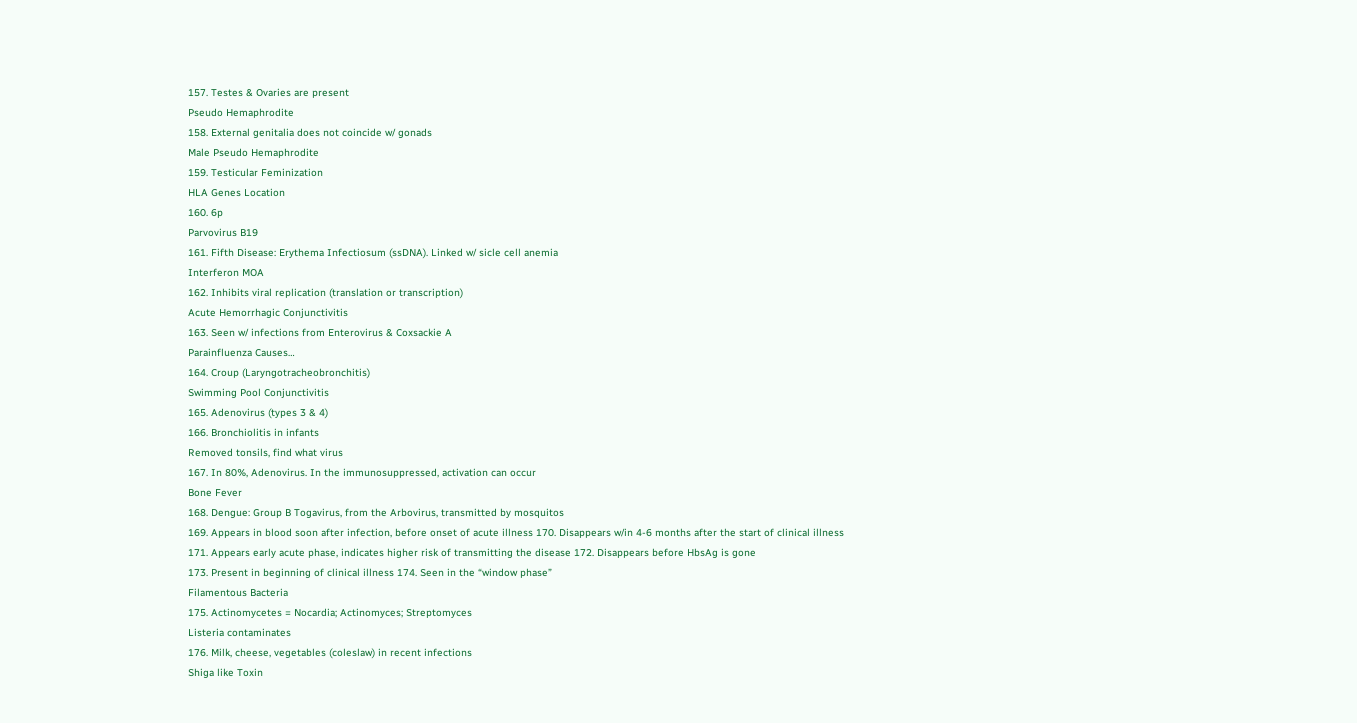157. Testes & Ovaries are present
Pseudo Hemaphrodite
158. External genitalia does not coincide w/ gonads
Male Pseudo Hemaphrodite
159. Testicular Feminization
HLA Genes Location
160. 6p
Parvovirus B19
161. Fifth Disease: Erythema Infectiosum (ssDNA). Linked w/ sicle cell anemia
Interferon MOA
162. Inhibits viral replication (translation or transcription)
Acute Hemorrhagic Conjunctivitis
163. Seen w/ infections from Enterovirus & Coxsackie A
Parainfluenza Causes…
164. Croup (Laryngotracheobronchitis)
Swimming Pool Conjunctivitis
165. Adenovirus (types 3 & 4)
166. Bronchiolitis in infants
Removed tonsils, find what virus
167. In 80%, Adenovirus. In the immunosuppressed, activation can occur
Bone Fever
168. Dengue: Group B Togavirus, from the Arbovirus, transmitted by mosquitos
169. Appears in blood soon after infection, before onset of acute illness 170. Disappears w/in 4-6 months after the start of clinical illness
171. Appears early acute phase, indicates higher risk of transmitting the disease 172. Disappears before HbsAg is gone
173. Present in beginning of clinical illness 174. Seen in the “window phase”
Filamentous Bacteria
175. Actinomycetes = Nocardia; Actinomyces; Streptomyces
Listeria contaminates
176. Milk, cheese, vegetables (coleslaw) in recent infections
Shiga like Toxin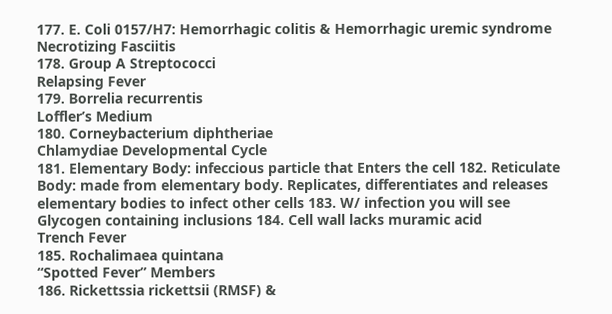177. E. Coli 0157/H7: Hemorrhagic colitis & Hemorrhagic uremic syndrome
Necrotizing Fasciitis
178. Group A Streptococci
Relapsing Fever
179. Borrelia recurrentis
Loffler’s Medium
180. Corneybacterium diphtheriae
Chlamydiae Developmental Cycle
181. Elementary Body: infeccious particle that Enters the cell 182. Reticulate Body: made from elementary body. Replicates, differentiates and releases elementary bodies to infect other cells 183. W/ infection you will see Glycogen containing inclusions 184. Cell wall lacks muramic acid
Trench Fever
185. Rochalimaea quintana
“Spotted Fever” Members
186. Rickettssia rickettsii (RMSF) &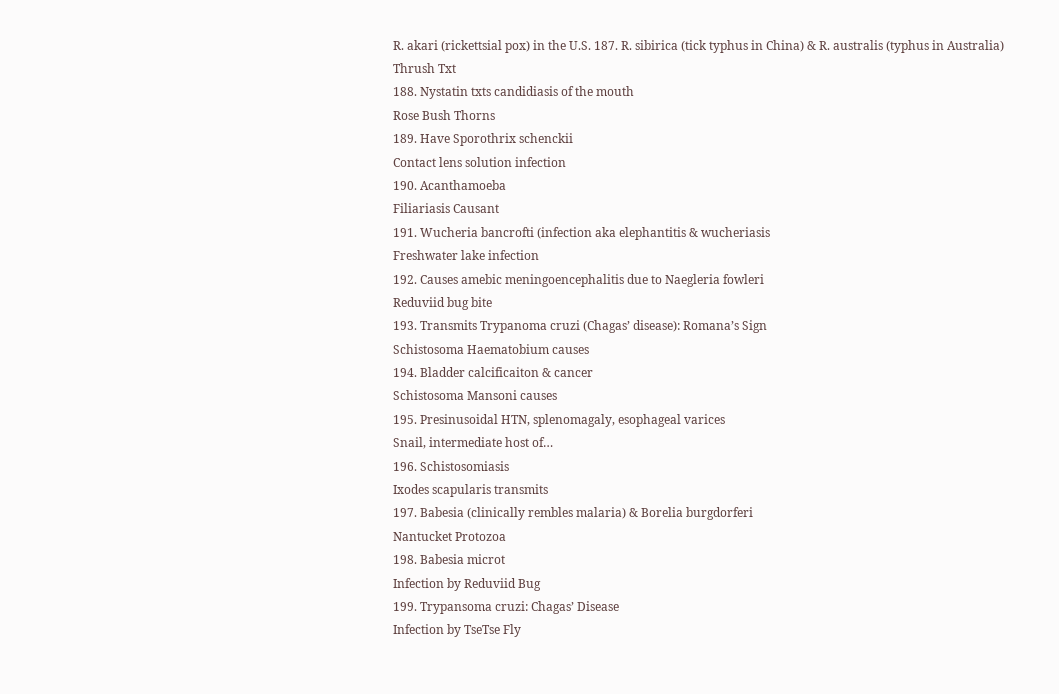R. akari (rickettsial pox) in the U.S. 187. R. sibirica (tick typhus in China) & R. australis (typhus in Australia)
Thrush Txt
188. Nystatin txts candidiasis of the mouth
Rose Bush Thorns
189. Have Sporothrix schenckii
Contact lens solution infection
190. Acanthamoeba
Filiariasis Causant
191. Wucheria bancrofti (infection aka elephantitis & wucheriasis
Freshwater lake infection
192. Causes amebic meningoencephalitis due to Naegleria fowleri
Reduviid bug bite
193. Transmits Trypanoma cruzi (Chagas’ disease): Romana’s Sign
Schistosoma Haematobium causes
194. Bladder calcificaiton & cancer
Schistosoma Mansoni causes
195. Presinusoidal HTN, splenomagaly, esophageal varices
Snail, intermediate host of…
196. Schistosomiasis
Ixodes scapularis transmits
197. Babesia (clinically rembles malaria) & Borelia burgdorferi
Nantucket Protozoa
198. Babesia microt
Infection by Reduviid Bug
199. Trypansoma cruzi: Chagas’ Disease
Infection by TseTse Fly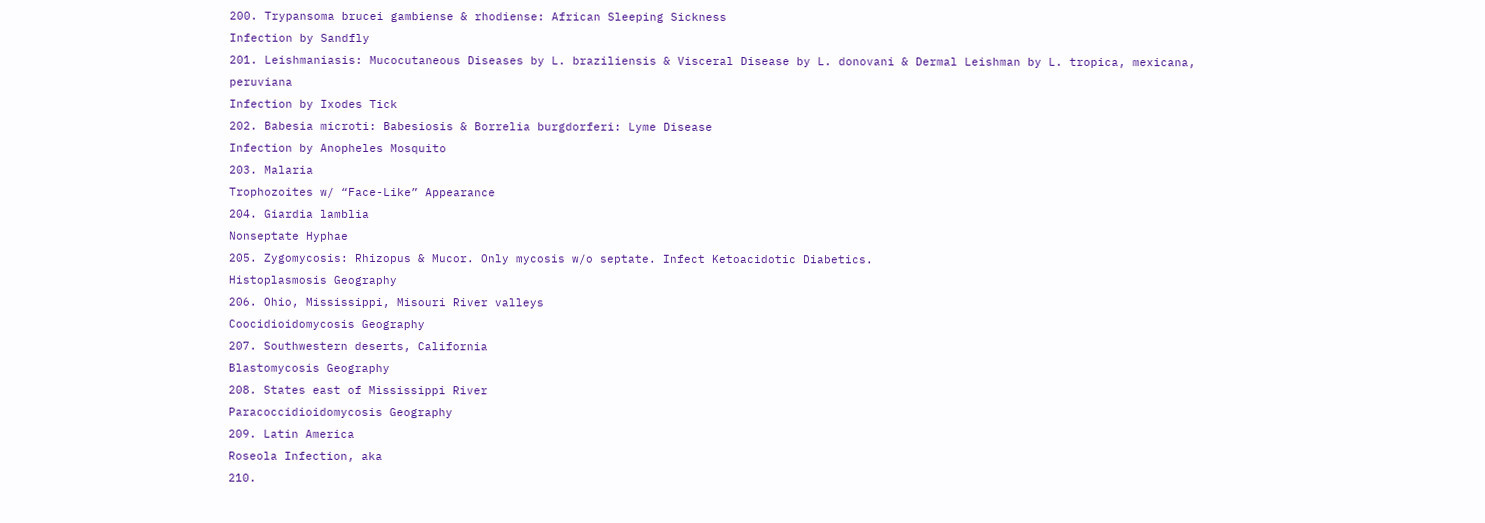200. Trypansoma brucei gambiense & rhodiense: African Sleeping Sickness
Infection by Sandfly
201. Leishmaniasis: Mucocutaneous Diseases by L. braziliensis & Visceral Disease by L. donovani & Dermal Leishman by L. tropica, mexicana, peruviana
Infection by Ixodes Tick
202. Babesia microti: Babesiosis & Borrelia burgdorferi: Lyme Disease
Infection by Anopheles Mosquito
203. Malaria
Trophozoites w/ “Face-Like” Appearance
204. Giardia lamblia
Nonseptate Hyphae
205. Zygomycosis: Rhizopus & Mucor. Only mycosis w/o septate. Infect Ketoacidotic Diabetics.
Histoplasmosis Geography
206. Ohio, Mississippi, Misouri River valleys
Coocidioidomycosis Geography
207. Southwestern deserts, California
Blastomycosis Geography
208. States east of Mississippi River
Paracoccidioidomycosis Geography
209. Latin America
Roseola Infection, aka
210.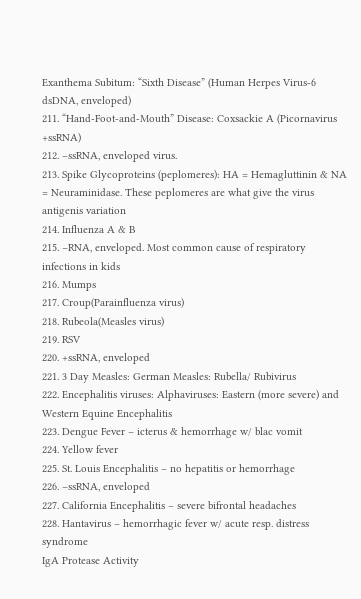Exanthema Subitum: “Sixth Disease” (Human Herpes Virus-6 dsDNA, enveloped)
211. “Hand-Foot-and-Mouth” Disease: Coxsackie A (Picornavirus +ssRNA)
212. –ssRNA, enveloped virus.
213. Spike Glycoproteins (peplomeres): HA = Hemagluttinin & NA = Neuraminidase. These peplomeres are what give the virus antigenis variation
214. Influenza A & B
215. –RNA, enveloped. Most common cause of respiratory infections in kids
216. Mumps
217. Croup(Parainfluenza virus)
218. Rubeola(Measles virus)
219. RSV
220. +ssRNA, enveloped
221. 3 Day Measles: German Measles: Rubella/ Rubivirus
222. Encephalitis viruses: Alphaviruses: Eastern (more severe) and Western Equine Encephalitis
223. Dengue Fever – icterus & hemorrhage w/ blac vomit
224. Yellow fever
225. St. Louis Encephalitis – no hepatitis or hemorrhage
226. –ssRNA, enveloped
227. California Encephalitis – severe bifrontal headaches
228. Hantavirus – hemorrhagic fever w/ acute resp. distress syndrome
IgA Protease Activity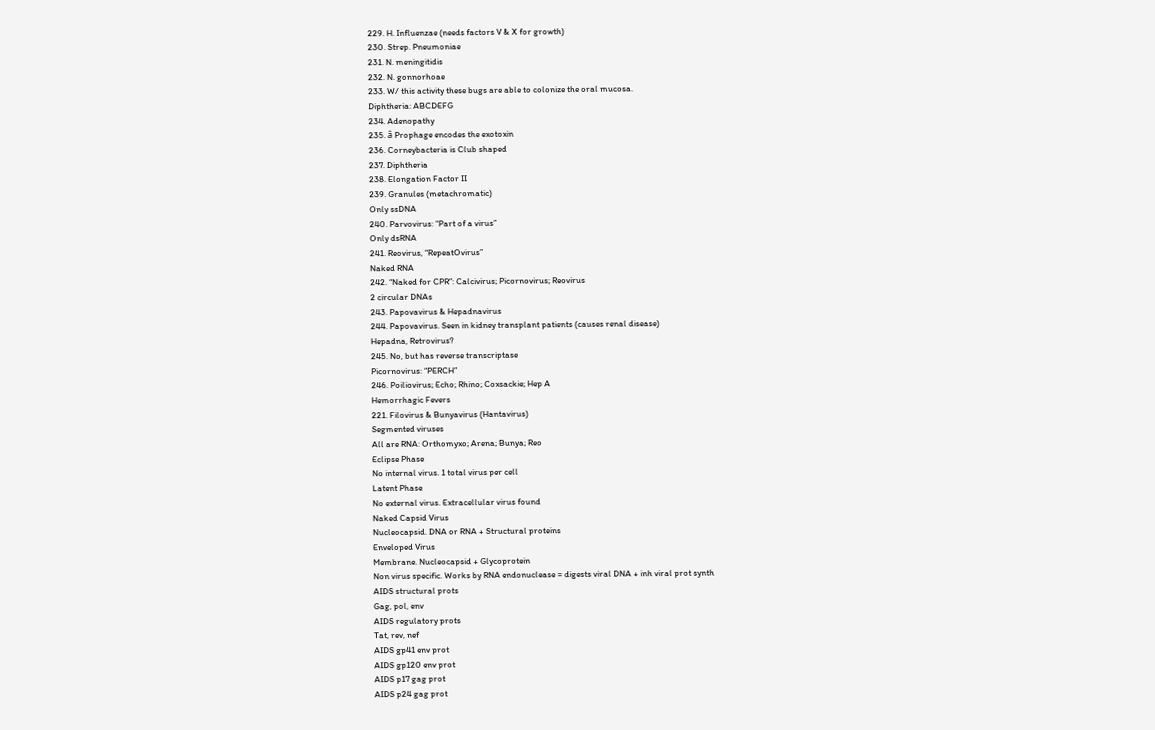229. H. Influenzae (needs factors V & X for growth)
230. Strep. Pneumoniae
231. N. meningitidis
232. N. gonnorhoae
233. W/ this activity these bugs are able to colonize the oral mucosa.
Diphtheria: ABCDEFG
234. Adenopathy
235. â Prophage encodes the exotoxin
236. Corneybacteria is Club shaped
237. Diphtheria
238. Elongation Factor II
239. Granules (metachromatic)
Only ssDNA
240. Parvovirus: “Part of a virus”
Only dsRNA
241. Reovirus, “RepeatOvirus”
Naked RNA
242. “Naked for CPR”: Calcivirus; Picornovirus; Reovirus
2 circular DNAs
243. Papovavirus & Hepadnavirus
244. Papovavirus. Seen in kidney transplant patients (causes renal disease)
Hepadna, Retrovirus?
245. No, but has reverse transcriptase
Picornovirus: “PERCH”
246. Poiliovirus; Echo; Rhino; Coxsackie; Hep A
Hemorrhagic Fevers
221. Filovirus & Bunyavirus (Hantavirus)
Segmented viruses
All are RNA: Orthomyxo; Arena; Bunya; Reo
Eclipse Phase
No internal virus. 1 total virus per cell
Latent Phase
No external virus. Extracellular virus found
Naked Capsid Virus
Nucleocapsid. DNA or RNA + Structural proteins
Enveloped Virus
Membrane. Nucleocapsid + Glycoprotein
Non virus specific. Works by RNA endonuclease = digests viral DNA + inh viral prot synth
AIDS structural prots
Gag, pol, env
AIDS regulatory prots
Tat, rev, nef
AIDS gp41 env prot
AIDS gp120 env prot
AIDS p17 gag prot
AIDS p24 gag prot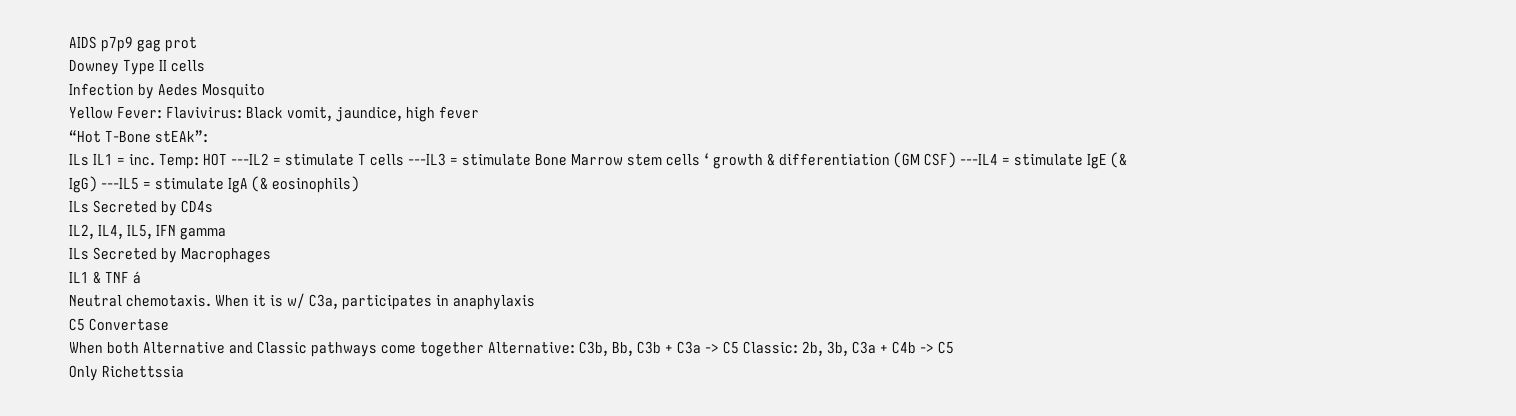AIDS p7p9 gag prot
Downey Type II cells
Infection by Aedes Mosquito
Yellow Fever: Flavivirus: Black vomit, jaundice, high fever
“Hot T-Bone stEAk”:
ILs IL1 = inc. Temp: HOT ---IL2 = stimulate T cells ---IL3 = stimulate Bone Marrow stem cells ‘ growth & differentiation (GM CSF) ---IL4 = stimulate IgE (& IgG) ---IL5 = stimulate IgA (& eosinophils)
ILs Secreted by CD4s
IL2, IL4, IL5, IFN gamma
ILs Secreted by Macrophages
IL1 & TNF á
Neutral chemotaxis. When it is w/ C3a, participates in anaphylaxis
C5 Convertase
When both Alternative and Classic pathways come together Alternative: C3b, Bb, C3b + C3a -> C5 Classic: 2b, 3b, C3a + C4b -> C5
Only Richettssia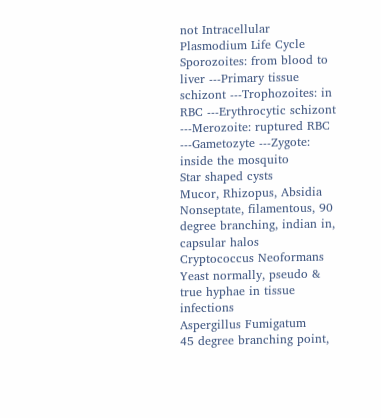not Intracellular
Plasmodium Life Cycle
Sporozoites: from blood to liver ---Primary tissue schizont ---Trophozoites: in RBC ---Erythrocytic schizont ---Merozoite: ruptured RBC ---Gametozyte ---Zygote: inside the mosquito
Star shaped cysts
Mucor, Rhizopus, Absidia
Nonseptate, filamentous, 90 degree branching, indian in, capsular halos
Cryptococcus Neoformans
Yeast normally, pseudo & true hyphae in tissue infections
Aspergillus Fumigatum
45 degree branching point,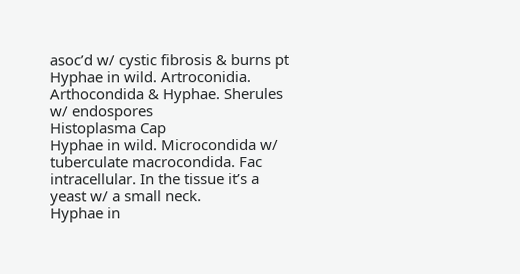asoc’d w/ cystic fibrosis & burns pt
Hyphae in wild. Artroconidia. Arthocondida & Hyphae. Sherules w/ endospores
Histoplasma Cap
Hyphae in wild. Microcondida w/ tuberculate macrocondida. Fac intracellular. In the tissue it’s a yeast w/ a small neck.
Hyphae in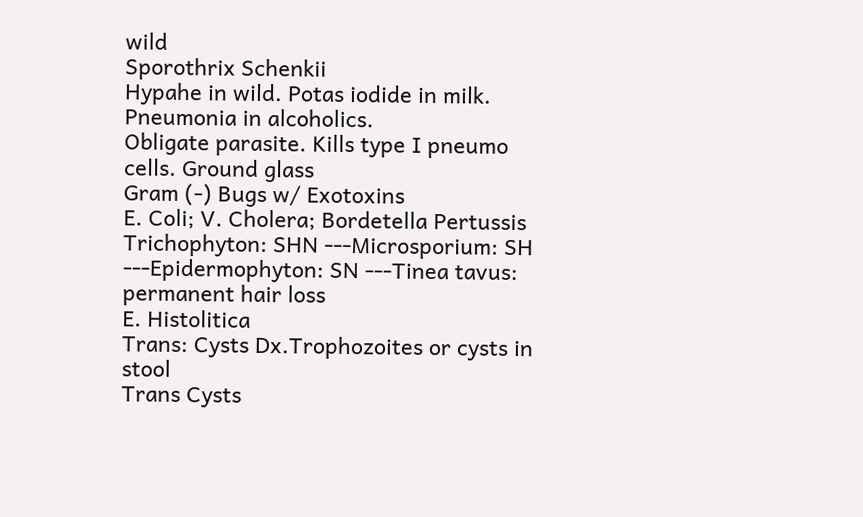wild
Sporothrix Schenkii
Hypahe in wild. Potas iodide in milk. Pneumonia in alcoholics.
Obligate parasite. Kills type I pneumo cells. Ground glass
Gram (-) Bugs w/ Exotoxins
E. Coli; V. Cholera; Bordetella Pertussis
Trichophyton: SHN ---Microsporium: SH ---Epidermophyton: SN ---Tinea tavus: permanent hair loss
E. Histolitica
Trans: Cysts Dx.Trophozoites or cysts in stool
Trans Cysts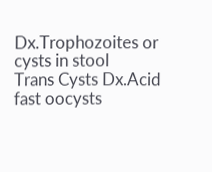Dx.Trophozoites or cysts in stool
Trans Cysts Dx.Acid fast oocysts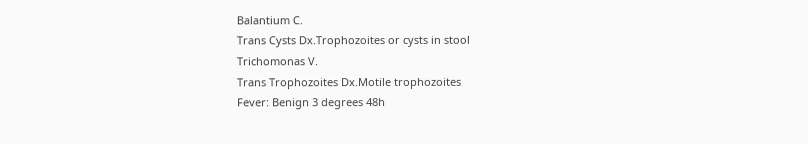Balantium C.
Trans Cysts Dx.Trophozoites or cysts in stool
Trichomonas V.
Trans Trophozoites Dx.Motile trophozoites
Fever: Benign 3 degrees 48h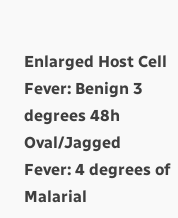Enlarged Host Cell
Fever: Benign 3 degrees 48h Oval/Jagged
Fever: 4 degrees of Malarial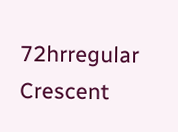72hrregular Crescent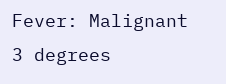Fever: Malignant 3 degrees